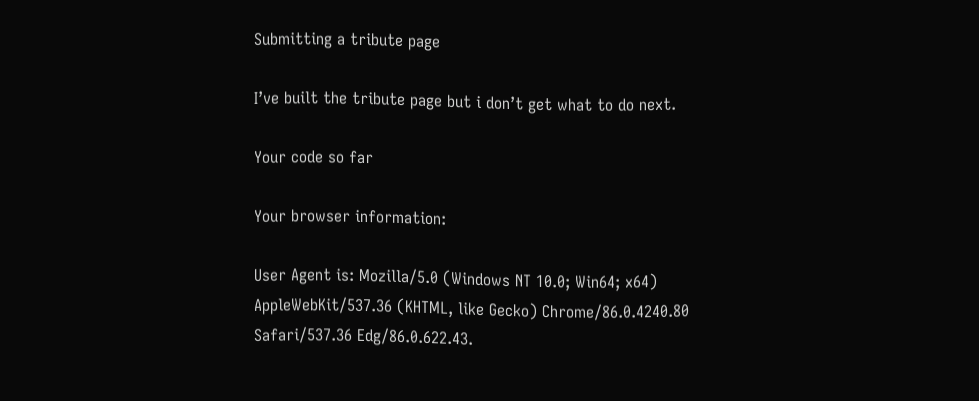Submitting a tribute page

I’ve built the tribute page but i don’t get what to do next.

Your code so far

Your browser information:

User Agent is: Mozilla/5.0 (Windows NT 10.0; Win64; x64) AppleWebKit/537.36 (KHTML, like Gecko) Chrome/86.0.4240.80 Safari/537.36 Edg/86.0.622.43.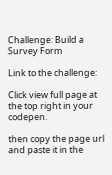Challenge: Build a Survey Form

Link to the challenge:

Click view full page at the top right in your codepen.

then copy the page url and paste it in the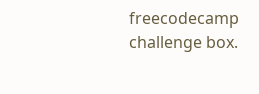freecodecamp challenge box.